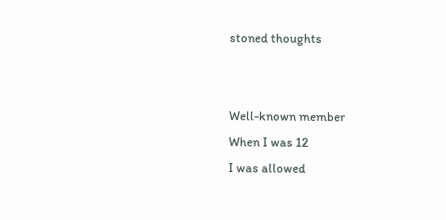stoned thoughts


Well-known member
When I was 12
I was allowed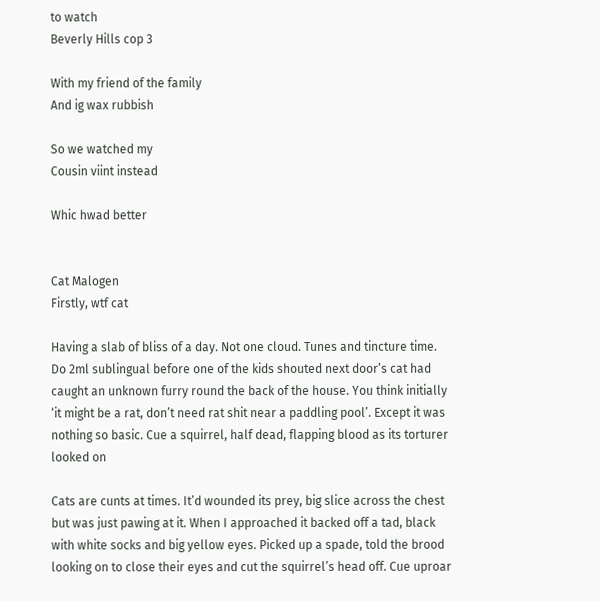to watch
Beverly Hills cop 3

With my friend of the family
And ig wax rubbish

So we watched my
Cousin viint instead

Whic hwad better


Cat Malogen
Firstly, wtf cat

Having a slab of bliss of a day. Not one cloud. Tunes and tincture time. Do 2ml sublingual before one of the kids shouted next door’s cat had caught an unknown furry round the back of the house. You think initially ‘it might be a rat, don’t need rat shit near a paddling pool’. Except it was nothing so basic. Cue a squirrel, half dead, flapping blood as its torturer looked on

Cats are cunts at times. It’d wounded its prey, big slice across the chest but was just pawing at it. When I approached it backed off a tad, black with white socks and big yellow eyes. Picked up a spade, told the brood looking on to close their eyes and cut the squirrel’s head off. Cue uproar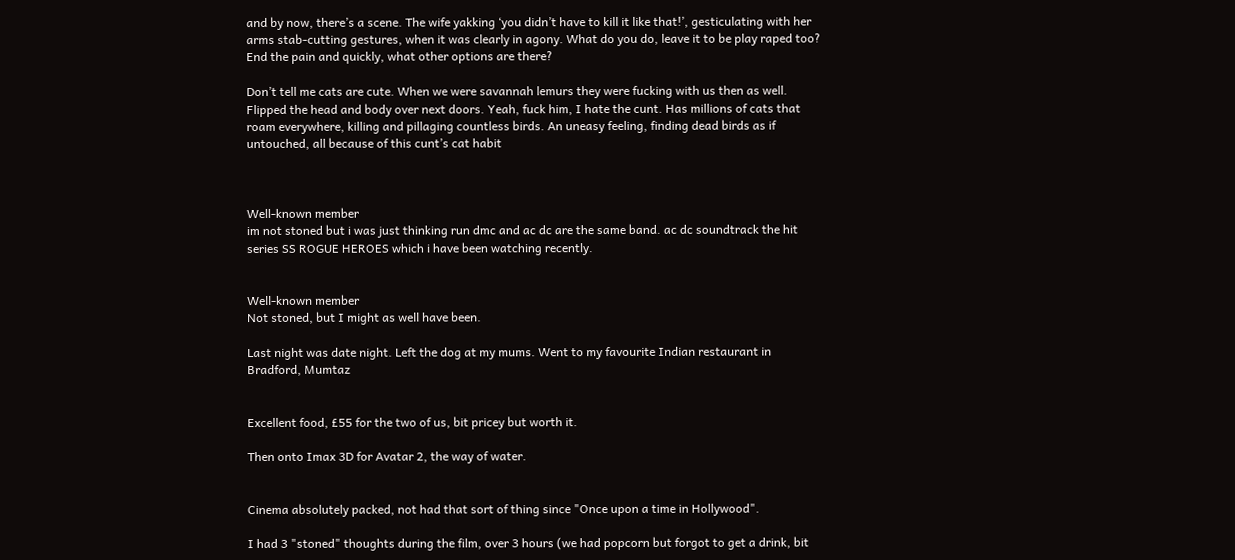and by now, there’s a scene. The wife yakking ‘you didn’t have to kill it like that!’, gesticulating with her arms stab-cutting gestures, when it was clearly in agony. What do you do, leave it to be play raped too? End the pain and quickly, what other options are there?

Don’t tell me cats are cute. When we were savannah lemurs they were fucking with us then as well. Flipped the head and body over next doors. Yeah, fuck him, I hate the cunt. Has millions of cats that roam everywhere, killing and pillaging countless birds. An uneasy feeling, finding dead birds as if untouched, all because of this cunt’s cat habit



Well-known member
im not stoned but i was just thinking run dmc and ac dc are the same band. ac dc soundtrack the hit series SS ROGUE HEROES which i have been watching recently.


Well-known member
Not stoned, but I might as well have been.

Last night was date night. Left the dog at my mums. Went to my favourite Indian restaurant in Bradford, Mumtaz


Excellent food, £55 for the two of us, bit pricey but worth it.

Then onto Imax 3D for Avatar 2, the way of water.


Cinema absolutely packed, not had that sort of thing since "Once upon a time in Hollywood".

I had 3 "stoned" thoughts during the film, over 3 hours (we had popcorn but forgot to get a drink, bit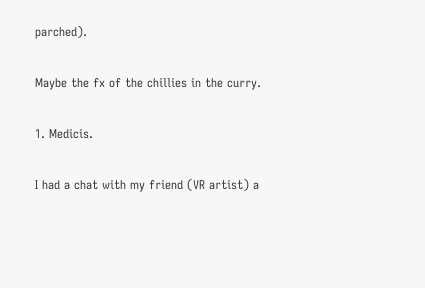parched).

Maybe the fx of the chillies in the curry.

1. Medicis.

I had a chat with my friend (VR artist) a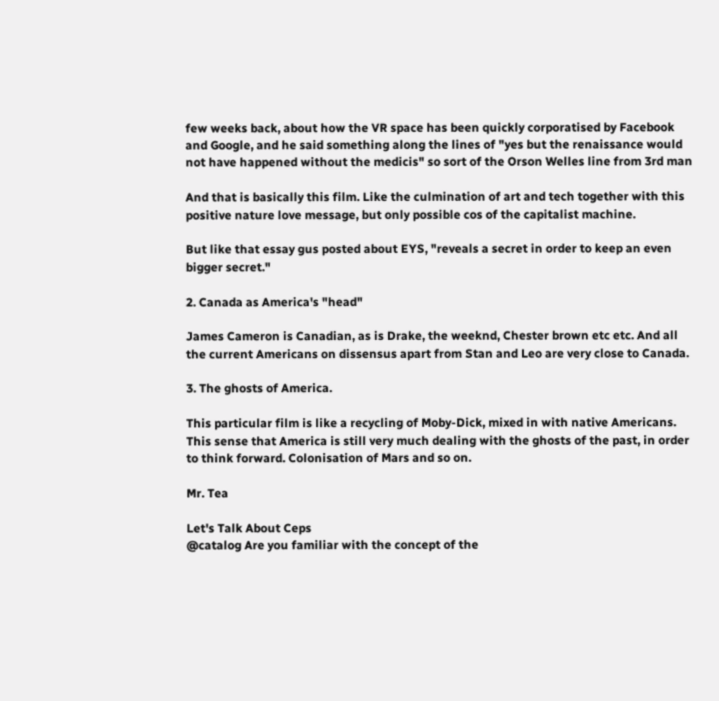few weeks back, about how the VR space has been quickly corporatised by Facebook and Google, and he said something along the lines of "yes but the renaissance would not have happened without the medicis" so sort of the Orson Welles line from 3rd man

And that is basically this film. Like the culmination of art and tech together with this positive nature love message, but only possible cos of the capitalist machine.

But like that essay gus posted about EYS, "reveals a secret in order to keep an even bigger secret."

2. Canada as America's "head"

James Cameron is Canadian, as is Drake, the weeknd, Chester brown etc etc. And all the current Americans on dissensus apart from Stan and Leo are very close to Canada.

3. The ghosts of America.

This particular film is like a recycling of Moby-Dick, mixed in with native Americans. This sense that America is still very much dealing with the ghosts of the past, in order to think forward. Colonisation of Mars and so on.

Mr. Tea

Let's Talk About Ceps
@catalog Are you familiar with the concept of the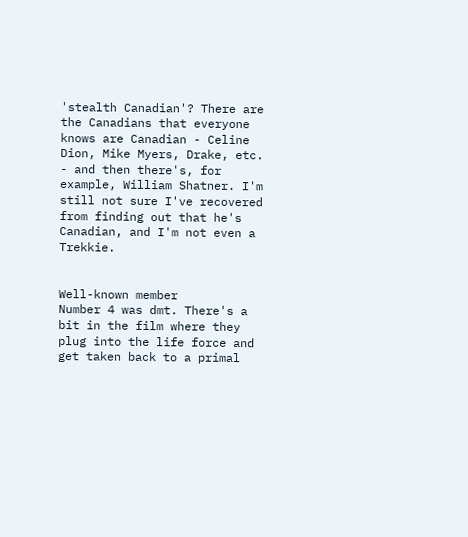'stealth Canadian'? There are the Canadians that everyone knows are Canadian - Celine Dion, Mike Myers, Drake, etc. - and then there's, for example, William Shatner. I'm still not sure I've recovered from finding out that he's Canadian, and I'm not even a Trekkie.


Well-known member
Number 4 was dmt. There's a bit in the film where they plug into the life force and get taken back to a primal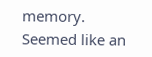memory. Seemed like an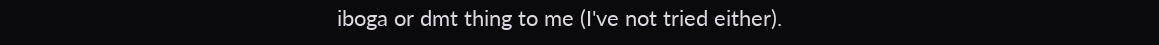iboga or dmt thing to me (I've not tried either).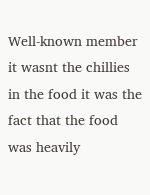Well-known member
it wasnt the chillies in the food it was the fact that the food was heavily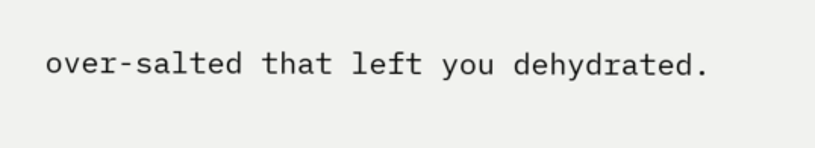over-salted that left you dehydrated.